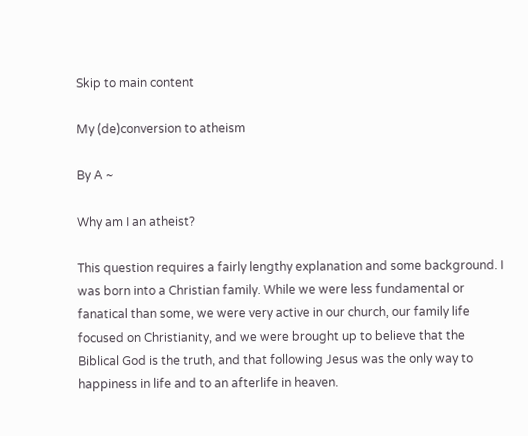Skip to main content

My (de)conversion to atheism

By A ~

Why am I an atheist?

This question requires a fairly lengthy explanation and some background. I was born into a Christian family. While we were less fundamental or fanatical than some, we were very active in our church, our family life focused on Christianity, and we were brought up to believe that the Biblical God is the truth, and that following Jesus was the only way to happiness in life and to an afterlife in heaven.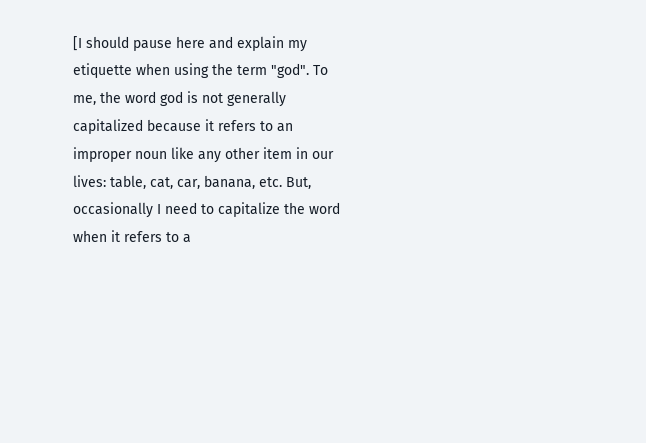[I should pause here and explain my etiquette when using the term "god". To me, the word god is not generally capitalized because it refers to an improper noun like any other item in our lives: table, cat, car, banana, etc. But, occasionally I need to capitalize the word when it refers to a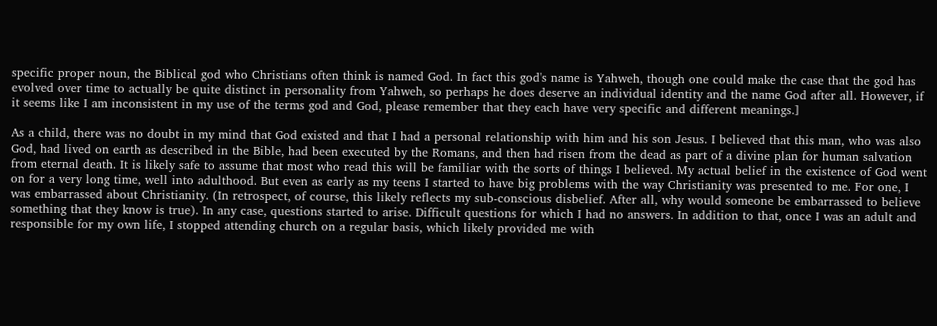specific proper noun, the Biblical god who Christians often think is named God. In fact this god's name is Yahweh, though one could make the case that the god has evolved over time to actually be quite distinct in personality from Yahweh, so perhaps he does deserve an individual identity and the name God after all. However, if it seems like I am inconsistent in my use of the terms god and God, please remember that they each have very specific and different meanings.]

As a child, there was no doubt in my mind that God existed and that I had a personal relationship with him and his son Jesus. I believed that this man, who was also God, had lived on earth as described in the Bible, had been executed by the Romans, and then had risen from the dead as part of a divine plan for human salvation from eternal death. It is likely safe to assume that most who read this will be familiar with the sorts of things I believed. My actual belief in the existence of God went on for a very long time, well into adulthood. But even as early as my teens I started to have big problems with the way Christianity was presented to me. For one, I was embarrassed about Christianity. (In retrospect, of course, this likely reflects my sub-conscious disbelief. After all, why would someone be embarrassed to believe something that they know is true). In any case, questions started to arise. Difficult questions for which I had no answers. In addition to that, once I was an adult and responsible for my own life, I stopped attending church on a regular basis, which likely provided me with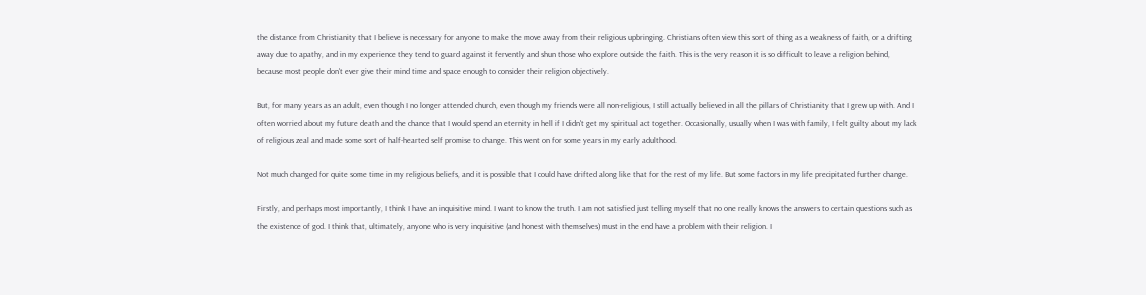the distance from Christianity that I believe is necessary for anyone to make the move away from their religious upbringing. Christians often view this sort of thing as a weakness of faith, or a drifting away due to apathy, and in my experience they tend to guard against it fervently and shun those who explore outside the faith. This is the very reason it is so difficult to leave a religion behind, because most people don't ever give their mind time and space enough to consider their religion objectively.

But, for many years as an adult, even though I no longer attended church, even though my friends were all non-religious, I still actually believed in all the pillars of Christianity that I grew up with. And I often worried about my future death and the chance that I would spend an eternity in hell if I didn't get my spiritual act together. Occasionally, usually when I was with family, I felt guilty about my lack of religious zeal and made some sort of half-hearted self promise to change. This went on for some years in my early adulthood.

Not much changed for quite some time in my religious beliefs, and it is possible that I could have drifted along like that for the rest of my life. But some factors in my life precipitated further change.

Firstly, and perhaps most importantly, I think I have an inquisitive mind. I want to know the truth. I am not satisfied just telling myself that no one really knows the answers to certain questions such as the existence of god. I think that, ultimately, anyone who is very inquisitive (and honest with themselves) must in the end have a problem with their religion. I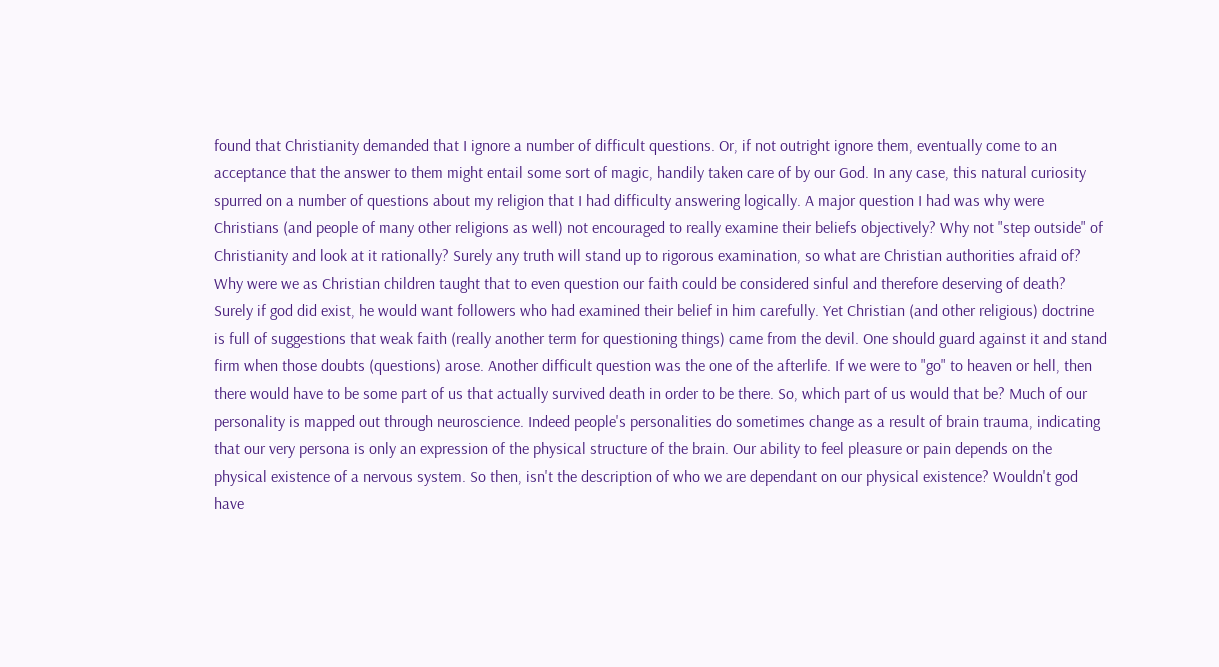found that Christianity demanded that I ignore a number of difficult questions. Or, if not outright ignore them, eventually come to an acceptance that the answer to them might entail some sort of magic, handily taken care of by our God. In any case, this natural curiosity spurred on a number of questions about my religion that I had difficulty answering logically. A major question I had was why were Christians (and people of many other religions as well) not encouraged to really examine their beliefs objectively? Why not "step outside" of Christianity and look at it rationally? Surely any truth will stand up to rigorous examination, so what are Christian authorities afraid of? Why were we as Christian children taught that to even question our faith could be considered sinful and therefore deserving of death? Surely if god did exist, he would want followers who had examined their belief in him carefully. Yet Christian (and other religious) doctrine is full of suggestions that weak faith (really another term for questioning things) came from the devil. One should guard against it and stand firm when those doubts (questions) arose. Another difficult question was the one of the afterlife. If we were to "go" to heaven or hell, then there would have to be some part of us that actually survived death in order to be there. So, which part of us would that be? Much of our personality is mapped out through neuroscience. Indeed people's personalities do sometimes change as a result of brain trauma, indicating that our very persona is only an expression of the physical structure of the brain. Our ability to feel pleasure or pain depends on the physical existence of a nervous system. So then, isn't the description of who we are dependant on our physical existence? Wouldn't god have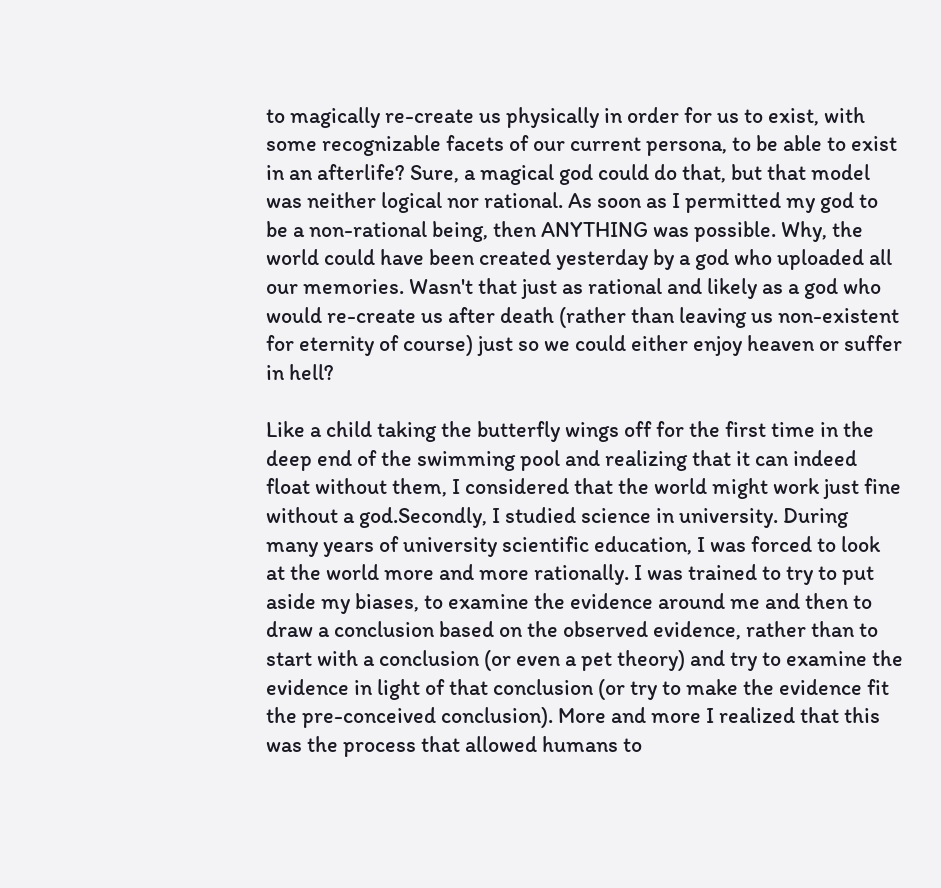to magically re-create us physically in order for us to exist, with some recognizable facets of our current persona, to be able to exist in an afterlife? Sure, a magical god could do that, but that model was neither logical nor rational. As soon as I permitted my god to be a non-rational being, then ANYTHING was possible. Why, the world could have been created yesterday by a god who uploaded all our memories. Wasn't that just as rational and likely as a god who would re-create us after death (rather than leaving us non-existent for eternity of course) just so we could either enjoy heaven or suffer in hell?

Like a child taking the butterfly wings off for the first time in the deep end of the swimming pool and realizing that it can indeed float without them, I considered that the world might work just fine without a god.Secondly, I studied science in university. During many years of university scientific education, I was forced to look at the world more and more rationally. I was trained to try to put aside my biases, to examine the evidence around me and then to draw a conclusion based on the observed evidence, rather than to start with a conclusion (or even a pet theory) and try to examine the evidence in light of that conclusion (or try to make the evidence fit the pre-conceived conclusion). More and more I realized that this was the process that allowed humans to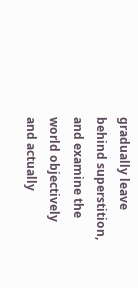gradually leave behind superstition, and examine the world objectively and actually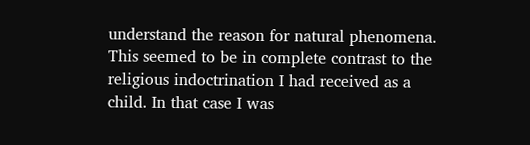understand the reason for natural phenomena. This seemed to be in complete contrast to the religious indoctrination I had received as a child. In that case I was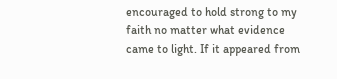encouraged to hold strong to my faith no matter what evidence came to light. If it appeared from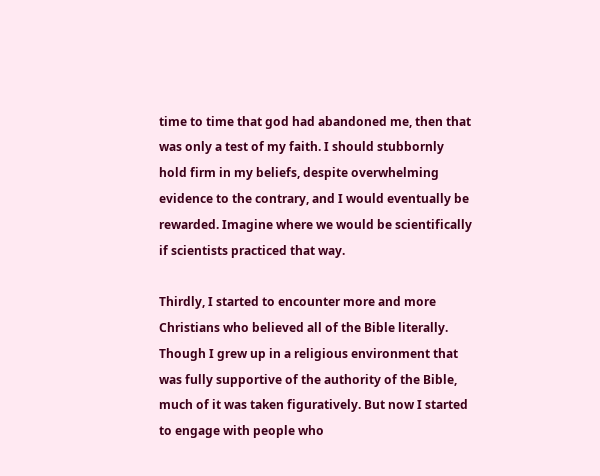time to time that god had abandoned me, then that was only a test of my faith. I should stubbornly hold firm in my beliefs, despite overwhelming evidence to the contrary, and I would eventually be rewarded. Imagine where we would be scientifically if scientists practiced that way.

Thirdly, I started to encounter more and more Christians who believed all of the Bible literally. Though I grew up in a religious environment that was fully supportive of the authority of the Bible, much of it was taken figuratively. But now I started to engage with people who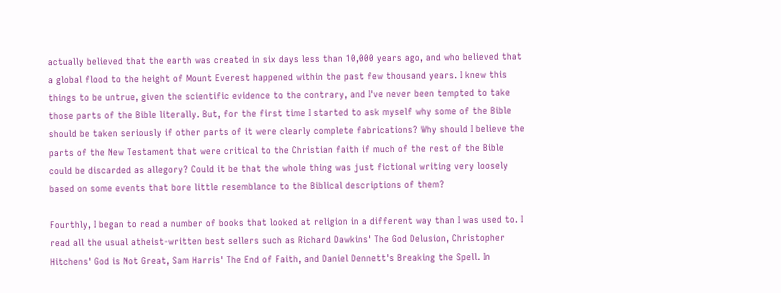actually believed that the earth was created in six days less than 10,000 years ago, and who believed that a global flood to the height of Mount Everest happened within the past few thousand years. I knew this things to be untrue, given the scientific evidence to the contrary, and I've never been tempted to take those parts of the Bible literally. But, for the first time I started to ask myself why some of the Bible should be taken seriously if other parts of it were clearly complete fabrications? Why should I believe the parts of the New Testament that were critical to the Christian faith if much of the rest of the Bible could be discarded as allegory? Could it be that the whole thing was just fictional writing very loosely based on some events that bore little resemblance to the Biblical descriptions of them?

Fourthly, I began to read a number of books that looked at religion in a different way than I was used to. I read all the usual atheist-written best sellers such as Richard Dawkins' The God Delusion, Christopher Hitchens' God is Not Great, Sam Harris' The End of Faith, and Daniel Dennett's Breaking the Spell. In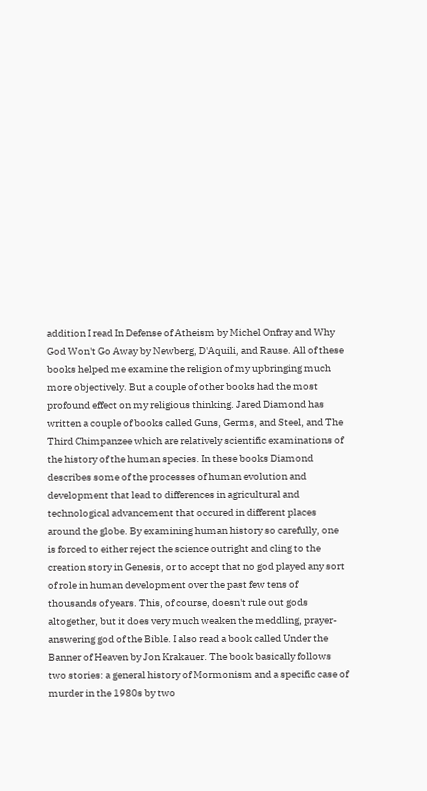addition I read In Defense of Atheism by Michel Onfray and Why God Won't Go Away by Newberg, D'Aquili, and Rause. All of these books helped me examine the religion of my upbringing much more objectively. But a couple of other books had the most profound effect on my religious thinking. Jared Diamond has written a couple of books called Guns, Germs, and Steel, and The Third Chimpanzee which are relatively scientific examinations of the history of the human species. In these books Diamond describes some of the processes of human evolution and development that lead to differences in agricultural and technological advancement that occured in different places around the globe. By examining human history so carefully, one is forced to either reject the science outright and cling to the creation story in Genesis, or to accept that no god played any sort of role in human development over the past few tens of thousands of years. This, of course, doesn't rule out gods altogether, but it does very much weaken the meddling, prayer-answering god of the Bible. I also read a book called Under the Banner of Heaven by Jon Krakauer. The book basically follows two stories: a general history of Mormonism and a specific case of murder in the 1980s by two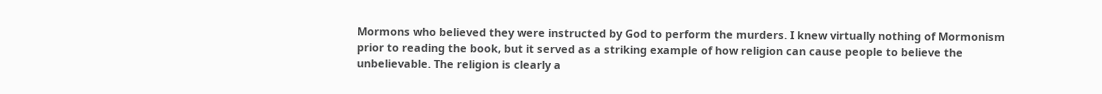Mormons who believed they were instructed by God to perform the murders. I knew virtually nothing of Mormonism prior to reading the book, but it served as a striking example of how religion can cause people to believe the unbelievable. The religion is clearly a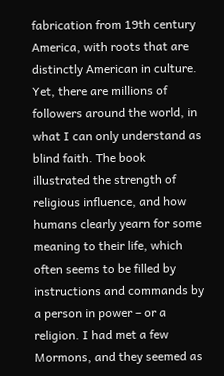fabrication from 19th century America, with roots that are distinctly American in culture. Yet, there are millions of followers around the world, in what I can only understand as blind faith. The book illustrated the strength of religious influence, and how humans clearly yearn for some meaning to their life, which often seems to be filled by instructions and commands by a person in power – or a religion. I had met a few Mormons, and they seemed as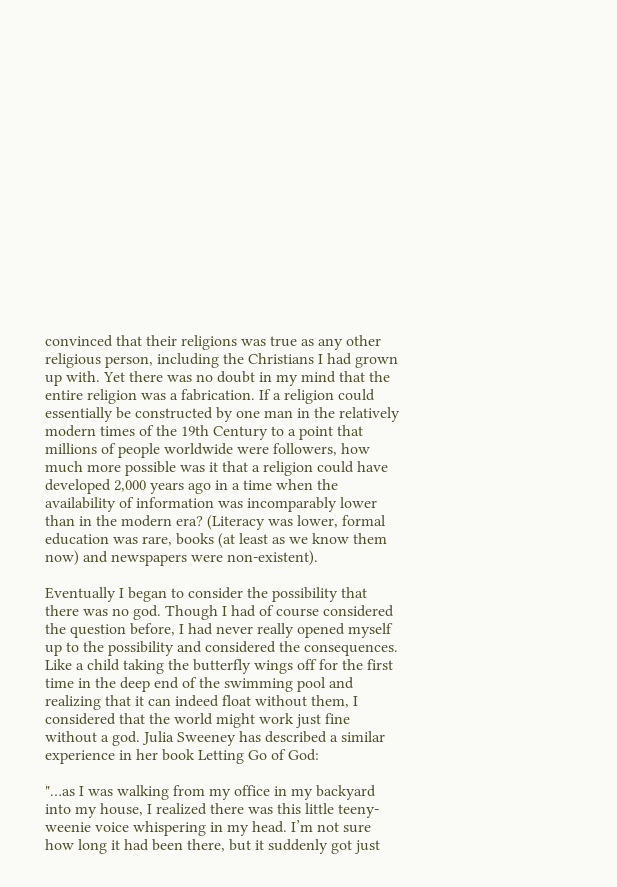convinced that their religions was true as any other religious person, including the Christians I had grown up with. Yet there was no doubt in my mind that the entire religion was a fabrication. If a religion could essentially be constructed by one man in the relatively modern times of the 19th Century to a point that millions of people worldwide were followers, how much more possible was it that a religion could have developed 2,000 years ago in a time when the availability of information was incomparably lower than in the modern era? (Literacy was lower, formal education was rare, books (at least as we know them now) and newspapers were non-existent).

Eventually I began to consider the possibility that there was no god. Though I had of course considered the question before, I had never really opened myself up to the possibility and considered the consequences. Like a child taking the butterfly wings off for the first time in the deep end of the swimming pool and realizing that it can indeed float without them, I considered that the world might work just fine without a god. Julia Sweeney has described a similar experience in her book Letting Go of God:

"…as I was walking from my office in my backyard into my house, I realized there was this little teeny-weenie voice whispering in my head. I’m not sure how long it had been there, but it suddenly got just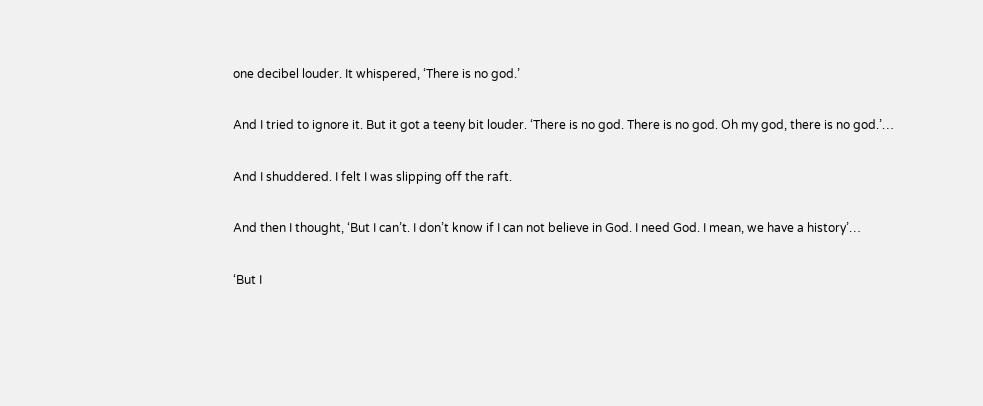one decibel louder. It whispered, ‘There is no god.’

And I tried to ignore it. But it got a teeny bit louder. ‘There is no god. There is no god. Oh my god, there is no god.’…

And I shuddered. I felt I was slipping off the raft.

And then I thought, ‘But I can’t. I don’t know if I can not believe in God. I need God. I mean, we have a history’…

‘But I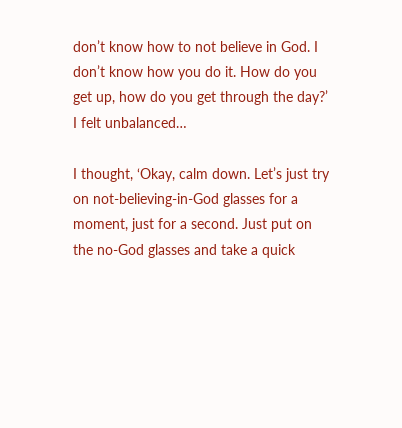don’t know how to not believe in God. I don’t know how you do it. How do you get up, how do you get through the day?’ I felt unbalanced…

I thought, ‘Okay, calm down. Let’s just try on not-believing-in-God glasses for a moment, just for a second. Just put on the no-God glasses and take a quick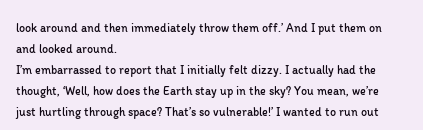look around and then immediately throw them off.’ And I put them on and looked around.
I’m embarrassed to report that I initially felt dizzy. I actually had the thought, ‘Well, how does the Earth stay up in the sky? You mean, we’re just hurtling through space? That’s so vulnerable!’ I wanted to run out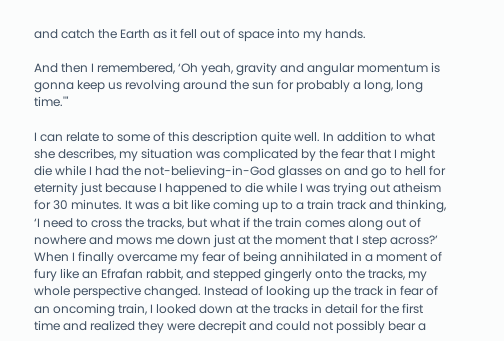and catch the Earth as it fell out of space into my hands.

And then I remembered, ‘Oh yeah, gravity and angular momentum is gonna keep us revolving around the sun for probably a long, long time.'"

I can relate to some of this description quite well. In addition to what she describes, my situation was complicated by the fear that I might die while I had the not-believing-in-God glasses on and go to hell for eternity just because I happened to die while I was trying out atheism for 30 minutes. It was a bit like coming up to a train track and thinking, ‘I need to cross the tracks, but what if the train comes along out of nowhere and mows me down just at the moment that I step across?’ When I finally overcame my fear of being annihilated in a moment of fury like an Efrafan rabbit, and stepped gingerly onto the tracks, my whole perspective changed. Instead of looking up the track in fear of an oncoming train, I looked down at the tracks in detail for the first time and realized they were decrepit and could not possibly bear a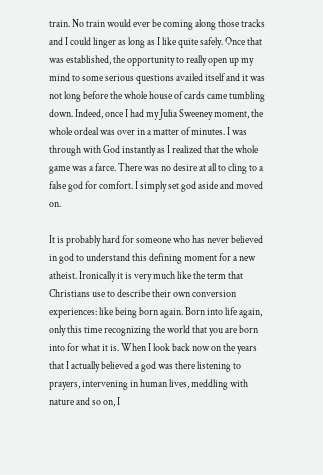train. No train would ever be coming along those tracks and I could linger as long as I like quite safely. Once that was established, the opportunity to really open up my mind to some serious questions availed itself and it was not long before the whole house of cards came tumbling down. Indeed, once I had my Julia Sweeney moment, the whole ordeal was over in a matter of minutes. I was through with God instantly as I realized that the whole game was a farce. There was no desire at all to cling to a false god for comfort. I simply set god aside and moved on.

It is probably hard for someone who has never believed in god to understand this defining moment for a new atheist. Ironically it is very much like the term that Christians use to describe their own conversion experiences: like being born again. Born into life again, only this time recognizing the world that you are born into for what it is. When I look back now on the years that I actually believed a god was there listening to prayers, intervening in human lives, meddling with nature and so on, I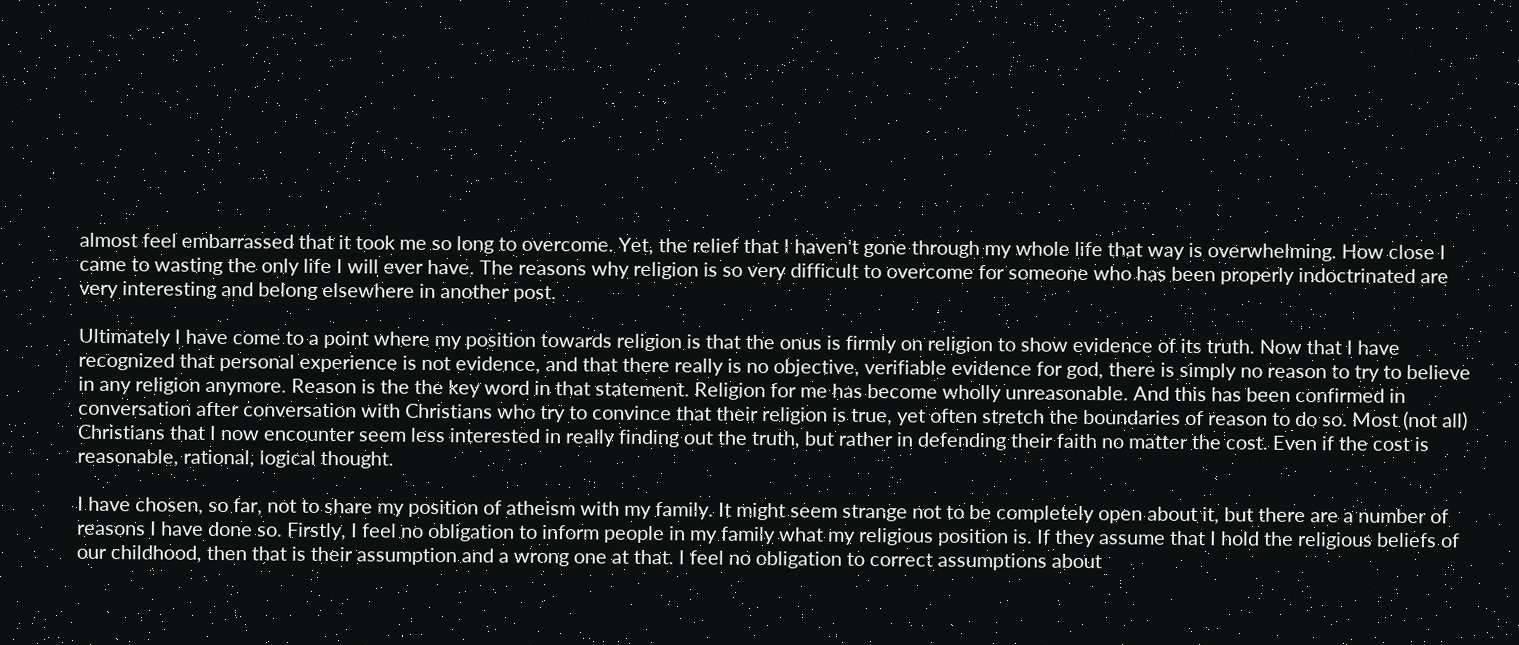almost feel embarrassed that it took me so long to overcome. Yet, the relief that I haven't gone through my whole life that way is overwhelming. How close I came to wasting the only life I will ever have. The reasons why religion is so very difficult to overcome for someone who has been properly indoctrinated are very interesting and belong elsewhere in another post.

Ultimately I have come to a point where my position towards religion is that the onus is firmly on religion to show evidence of its truth. Now that I have recognized that personal experience is not evidence, and that there really is no objective, verifiable evidence for god, there is simply no reason to try to believe in any religion anymore. Reason is the the key word in that statement. Religion for me has become wholly unreasonable. And this has been confirmed in conversation after conversation with Christians who try to convince that their religion is true, yet often stretch the boundaries of reason to do so. Most (not all) Christians that I now encounter seem less interested in really finding out the truth, but rather in defending their faith no matter the cost. Even if the cost is reasonable, rational, logical thought.

I have chosen, so far, not to share my position of atheism with my family. It might seem strange not to be completely open about it, but there are a number of reasons I have done so. Firstly, I feel no obligation to inform people in my family what my religious position is. If they assume that I hold the religious beliefs of our childhood, then that is their assumption and a wrong one at that. I feel no obligation to correct assumptions about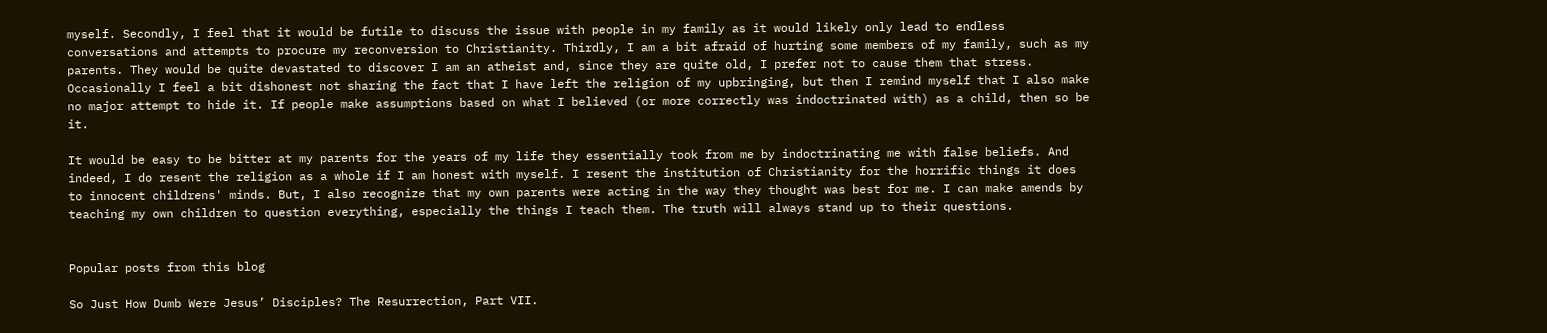myself. Secondly, I feel that it would be futile to discuss the issue with people in my family as it would likely only lead to endless conversations and attempts to procure my reconversion to Christianity. Thirdly, I am a bit afraid of hurting some members of my family, such as my parents. They would be quite devastated to discover I am an atheist and, since they are quite old, I prefer not to cause them that stress. Occasionally I feel a bit dishonest not sharing the fact that I have left the religion of my upbringing, but then I remind myself that I also make no major attempt to hide it. If people make assumptions based on what I believed (or more correctly was indoctrinated with) as a child, then so be it.

It would be easy to be bitter at my parents for the years of my life they essentially took from me by indoctrinating me with false beliefs. And indeed, I do resent the religion as a whole if I am honest with myself. I resent the institution of Christianity for the horrific things it does to innocent childrens' minds. But, I also recognize that my own parents were acting in the way they thought was best for me. I can make amends by teaching my own children to question everything, especially the things I teach them. The truth will always stand up to their questions.


Popular posts from this blog

So Just How Dumb Were Jesus’ Disciples? The Resurrection, Part VII.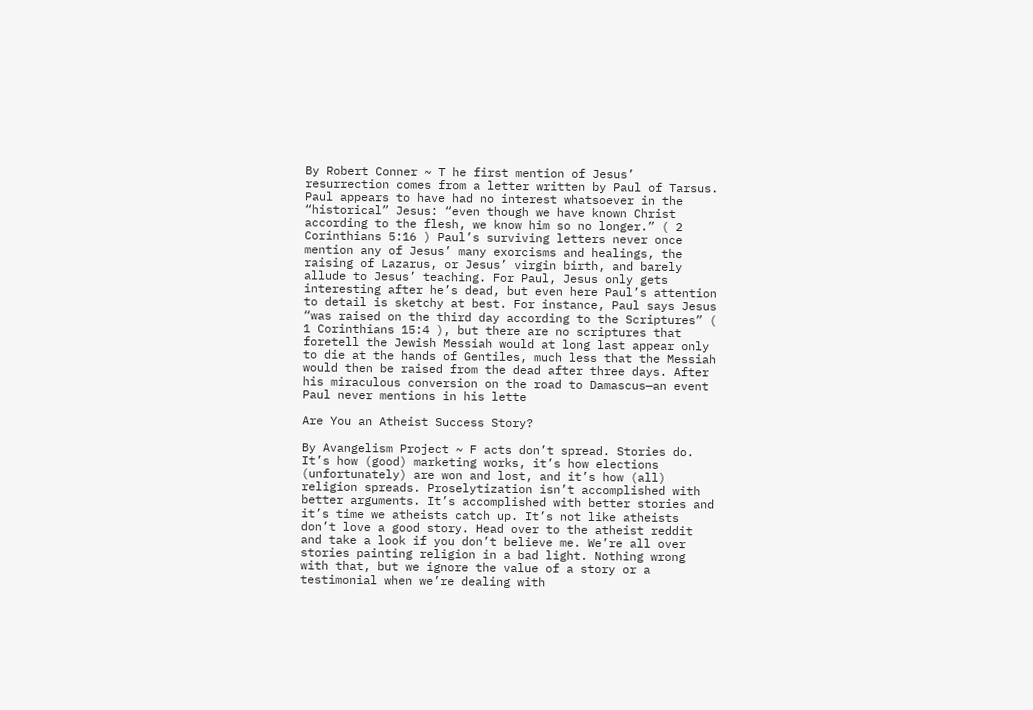By Robert Conner ~ T he first mention of Jesus’ resurrection comes from a letter written by Paul of Tarsus. Paul appears to have had no interest whatsoever in the “historical” Jesus: “even though we have known Christ according to the flesh, we know him so no longer.” ( 2 Corinthians 5:16 ) Paul’s surviving letters never once mention any of Jesus’ many exorcisms and healings, the raising of Lazarus, or Jesus’ virgin birth, and barely allude to Jesus’ teaching. For Paul, Jesus only gets interesting after he’s dead, but even here Paul’s attention to detail is sketchy at best. For instance, Paul says Jesus “was raised on the third day according to the Scriptures” ( 1 Corinthians 15:4 ), but there are no scriptures that foretell the Jewish Messiah would at long last appear only to die at the hands of Gentiles, much less that the Messiah would then be raised from the dead after three days. After his miraculous conversion on the road to Damascus—an event Paul never mentions in his lette

Are You an Atheist Success Story?

By Avangelism Project ~ F acts don’t spread. Stories do. It’s how (good) marketing works, it’s how elections (unfortunately) are won and lost, and it’s how (all) religion spreads. Proselytization isn’t accomplished with better arguments. It’s accomplished with better stories and it’s time we atheists catch up. It’s not like atheists don’t love a good story. Head over to the atheist reddit and take a look if you don’t believe me. We’re all over stories painting religion in a bad light. Nothing wrong with that, but we ignore the value of a story or a testimonial when we’re dealing with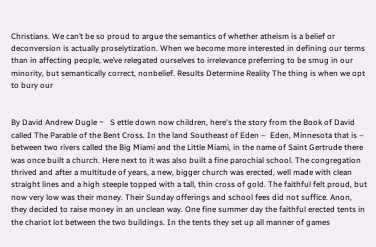Christians. We can’t be so proud to argue the semantics of whether atheism is a belief or deconversion is actually proselytization. When we become more interested in defining our terms than in affecting people, we’ve relegated ourselves to irrelevance preferring to be smug in our minority, but semantically correct, nonbelief. Results Determine Reality The thing is when we opt to bury our


By David Andrew Dugle ~   S ettle down now children, here's the story from the Book of David called The Parable of the Bent Cross. In the land Southeast of Eden –  Eden, Minnesota that is – between two rivers called the Big Miami and the Little Miami, in the name of Saint Gertrude there was once built a church. Here next to it was also built a fine parochial school. The congregation thrived and after a multitude of years, a new, bigger church was erected, well made with clean straight lines and a high steeple topped with a tall, thin cross of gold. The faithful felt proud, but now very low was their money. Their Sunday offerings and school fees did not suffice. Anon, they decided to raise money in an unclean way. One fine summer day the faithful erected tents in the chariot lot between the two buildings. In the tents they set up all manner of games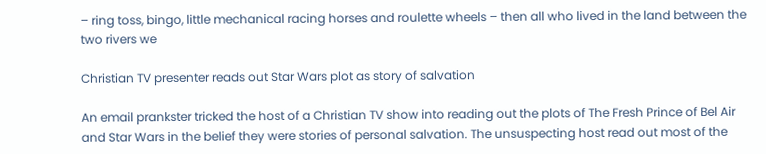– ring toss, bingo, little mechanical racing horses and roulette wheels – then all who lived in the land between the two rivers we

Christian TV presenter reads out Star Wars plot as story of salvation

An email prankster tricked the host of a Christian TV show into reading out the plots of The Fresh Prince of Bel Air and Star Wars in the belief they were stories of personal salvation. The unsuspecting host read out most of the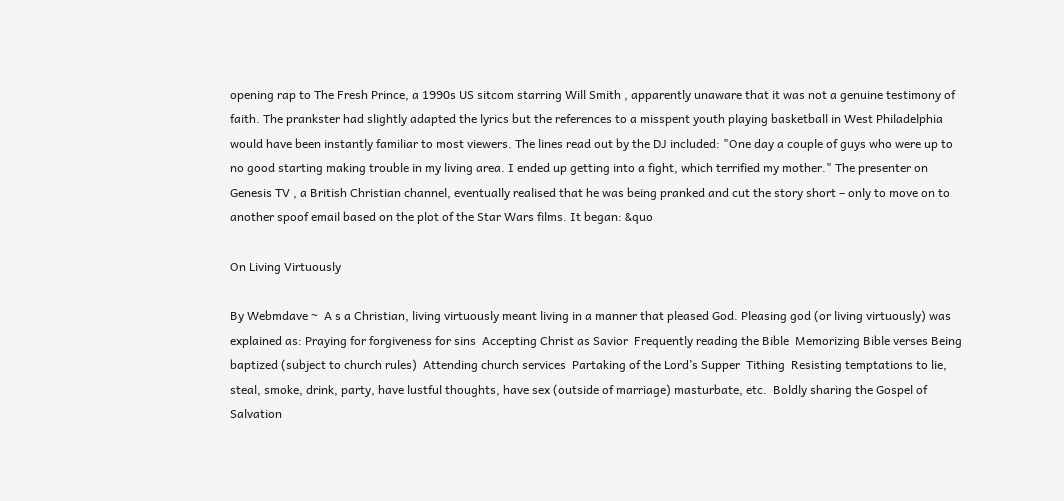opening rap to The Fresh Prince, a 1990s US sitcom starring Will Smith , apparently unaware that it was not a genuine testimony of faith. The prankster had slightly adapted the lyrics but the references to a misspent youth playing basketball in West Philadelphia would have been instantly familiar to most viewers. The lines read out by the DJ included: "One day a couple of guys who were up to no good starting making trouble in my living area. I ended up getting into a fight, which terrified my mother." The presenter on Genesis TV , a British Christian channel, eventually realised that he was being pranked and cut the story short – only to move on to another spoof email based on the plot of the Star Wars films. It began: &quo

On Living Virtuously

By Webmdave ~  A s a Christian, living virtuously meant living in a manner that pleased God. Pleasing god (or living virtuously) was explained as: Praying for forgiveness for sins  Accepting Christ as Savior  Frequently reading the Bible  Memorizing Bible verses Being baptized (subject to church rules)  Attending church services  Partaking of the Lord’s Supper  Tithing  Resisting temptations to lie, steal, smoke, drink, party, have lustful thoughts, have sex (outside of marriage) masturbate, etc.  Boldly sharing the Gospel of Salvation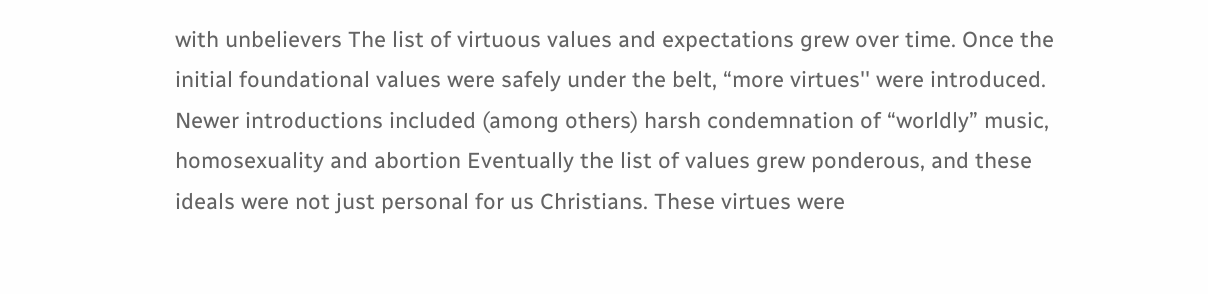with unbelievers The list of virtuous values and expectations grew over time. Once the initial foundational values were safely under the belt, “more virtues'' were introduced. Newer introductions included (among others) harsh condemnation of “worldly” music, homosexuality and abortion Eventually the list of values grew ponderous, and these ideals were not just personal for us Christians. These virtues were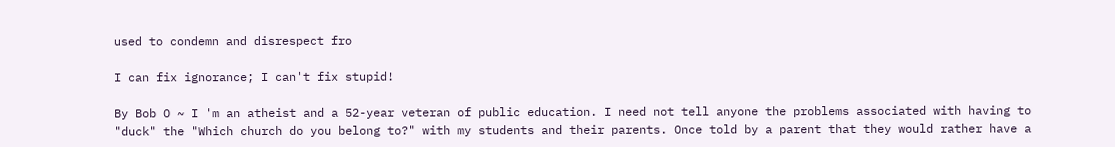used to condemn and disrespect fro

I can fix ignorance; I can't fix stupid!

By Bob O ~ I 'm an atheist and a 52-year veteran of public education. I need not tell anyone the problems associated with having to "duck" the "Which church do you belong to?" with my students and their parents. Once told by a parent that they would rather have a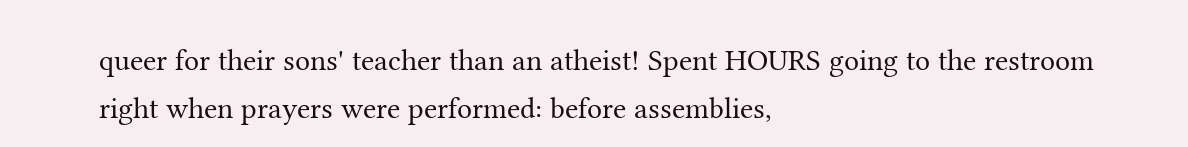queer for their sons' teacher than an atheist! Spent HOURS going to the restroom right when prayers were performed: before assemblies,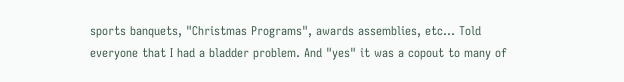sports banquets, "Christmas Programs", awards assemblies, etc... Told everyone that I had a bladder problem. And "yes" it was a copout to many of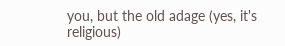you, but the old adage (yes, it's religious)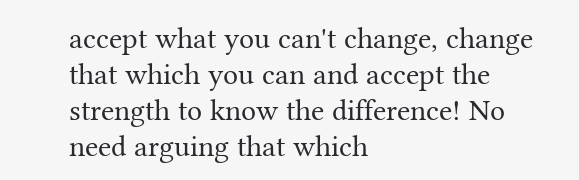accept what you can't change, change that which you can and accept the strength to know the difference! No need arguing that which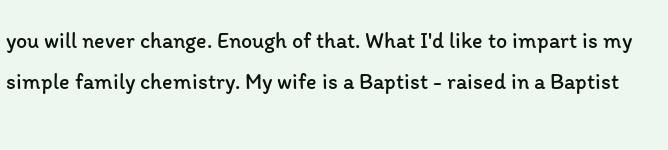you will never change. Enough of that. What I'd like to impart is my simple family chemistry. My wife is a Baptist - raised in a Baptist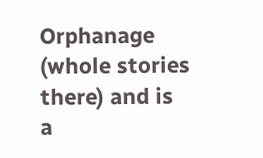Orphanage (whole stories there) and is a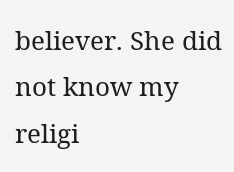believer. She did not know my religi